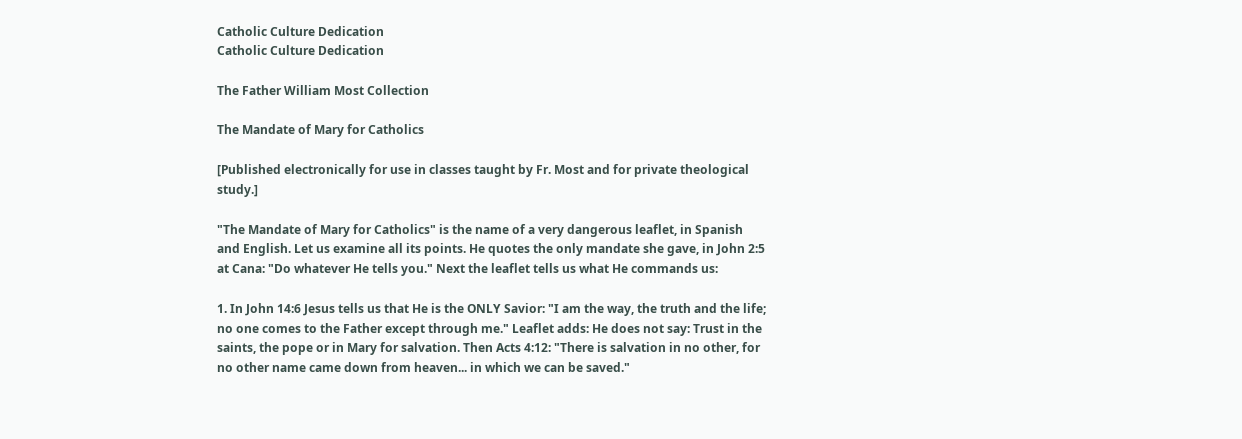Catholic Culture Dedication
Catholic Culture Dedication

The Father William Most Collection

The Mandate of Mary for Catholics

[Published electronically for use in classes taught by Fr. Most and for private theological study.]

"The Mandate of Mary for Catholics" is the name of a very dangerous leaflet, in Spanish and English. Let us examine all its points. He quotes the only mandate she gave, in John 2:5 at Cana: "Do whatever He tells you." Next the leaflet tells us what He commands us:

1. In John 14:6 Jesus tells us that He is the ONLY Savior: "I am the way, the truth and the life; no one comes to the Father except through me." Leaflet adds: He does not say: Trust in the saints, the pope or in Mary for salvation. Then Acts 4:12: "There is salvation in no other, for no other name came down from heaven... in which we can be saved."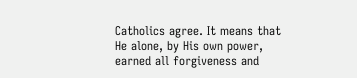Catholics agree. It means that He alone, by His own power, earned all forgiveness and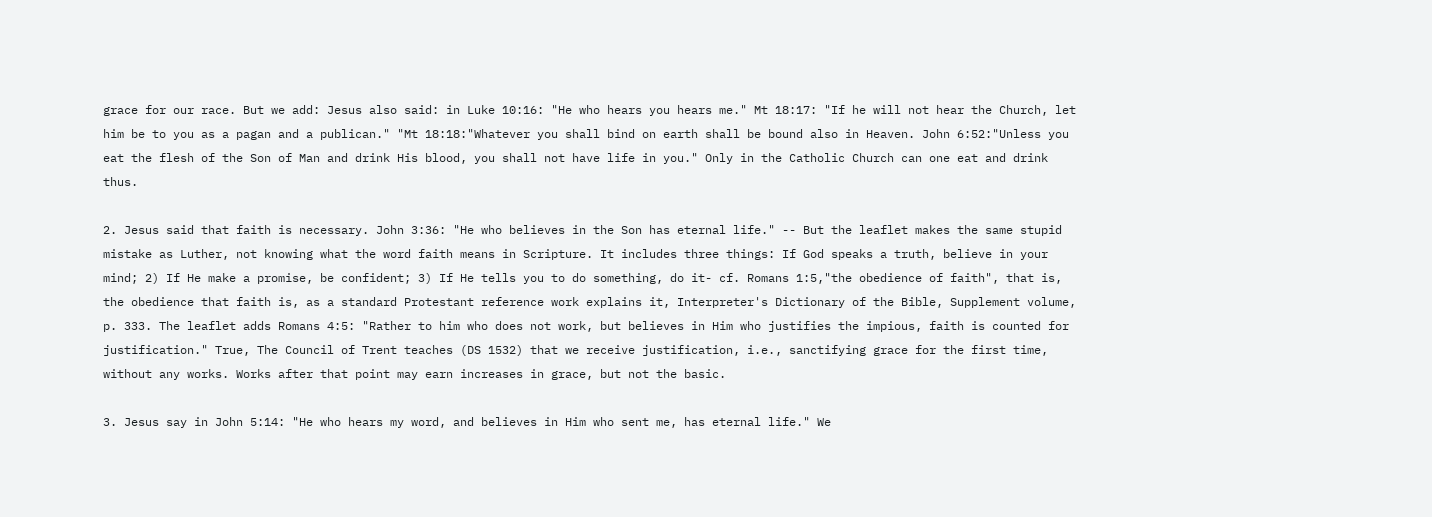grace for our race. But we add: Jesus also said: in Luke 10:16: "He who hears you hears me." Mt 18:17: "If he will not hear the Church, let him be to you as a pagan and a publican." "Mt 18:18:"Whatever you shall bind on earth shall be bound also in Heaven. John 6:52:"Unless you eat the flesh of the Son of Man and drink His blood, you shall not have life in you." Only in the Catholic Church can one eat and drink thus.

2. Jesus said that faith is necessary. John 3:36: "He who believes in the Son has eternal life." -- But the leaflet makes the same stupid mistake as Luther, not knowing what the word faith means in Scripture. It includes three things: If God speaks a truth, believe in your mind; 2) If He make a promise, be confident; 3) If He tells you to do something, do it- cf. Romans 1:5,"the obedience of faith", that is, the obedience that faith is, as a standard Protestant reference work explains it, Interpreter's Dictionary of the Bible, Supplement volume, p. 333. The leaflet adds Romans 4:5: "Rather to him who does not work, but believes in Him who justifies the impious, faith is counted for justification." True, The Council of Trent teaches (DS 1532) that we receive justification, i.e., sanctifying grace for the first time, without any works. Works after that point may earn increases in grace, but not the basic.

3. Jesus say in John 5:14: "He who hears my word, and believes in Him who sent me, has eternal life." We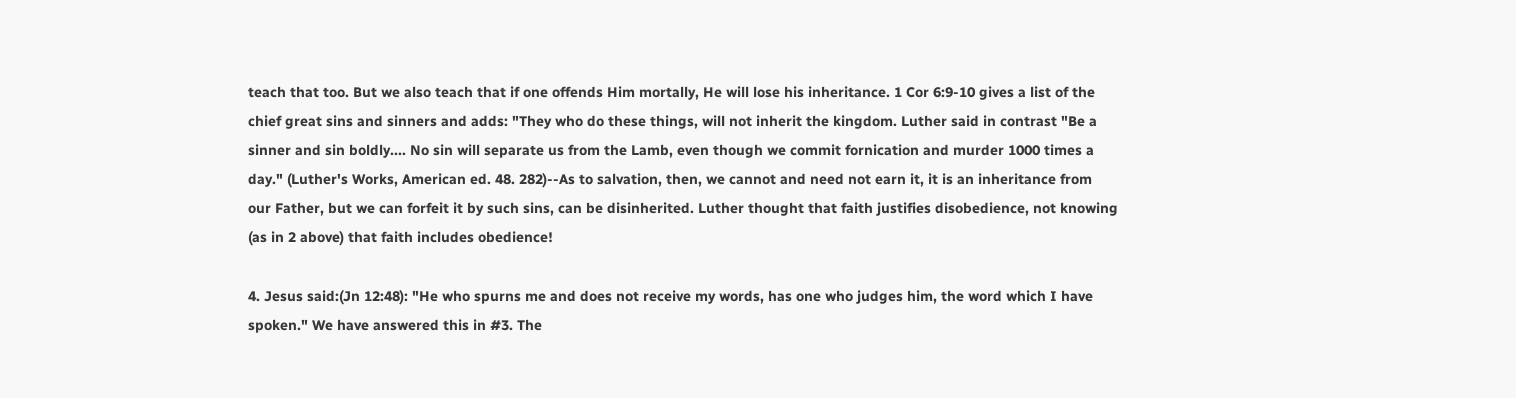teach that too. But we also teach that if one offends Him mortally, He will lose his inheritance. 1 Cor 6:9-10 gives a list of the chief great sins and sinners and adds: "They who do these things, will not inherit the kingdom. Luther said in contrast "Be a sinner and sin boldly.... No sin will separate us from the Lamb, even though we commit fornication and murder 1000 times a day." (Luther's Works, American ed. 48. 282)--As to salvation, then, we cannot and need not earn it, it is an inheritance from our Father, but we can forfeit it by such sins, can be disinherited. Luther thought that faith justifies disobedience, not knowing (as in 2 above) that faith includes obedience!

4. Jesus said:(Jn 12:48): "He who spurns me and does not receive my words, has one who judges him, the word which I have spoken." We have answered this in #3. The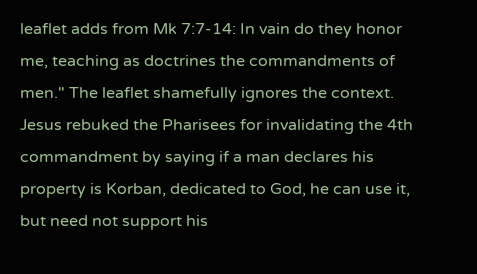leaflet adds from Mk 7:7-14: In vain do they honor me, teaching as doctrines the commandments of men." The leaflet shamefully ignores the context. Jesus rebuked the Pharisees for invalidating the 4th commandment by saying if a man declares his property is Korban, dedicated to God, he can use it, but need not support his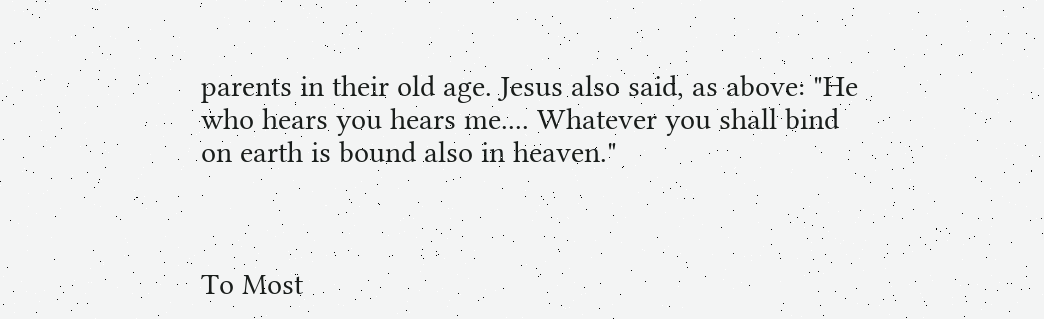parents in their old age. Jesus also said, as above: "He who hears you hears me.... Whatever you shall bind on earth is bound also in heaven."



To Most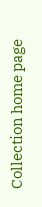Collection home page